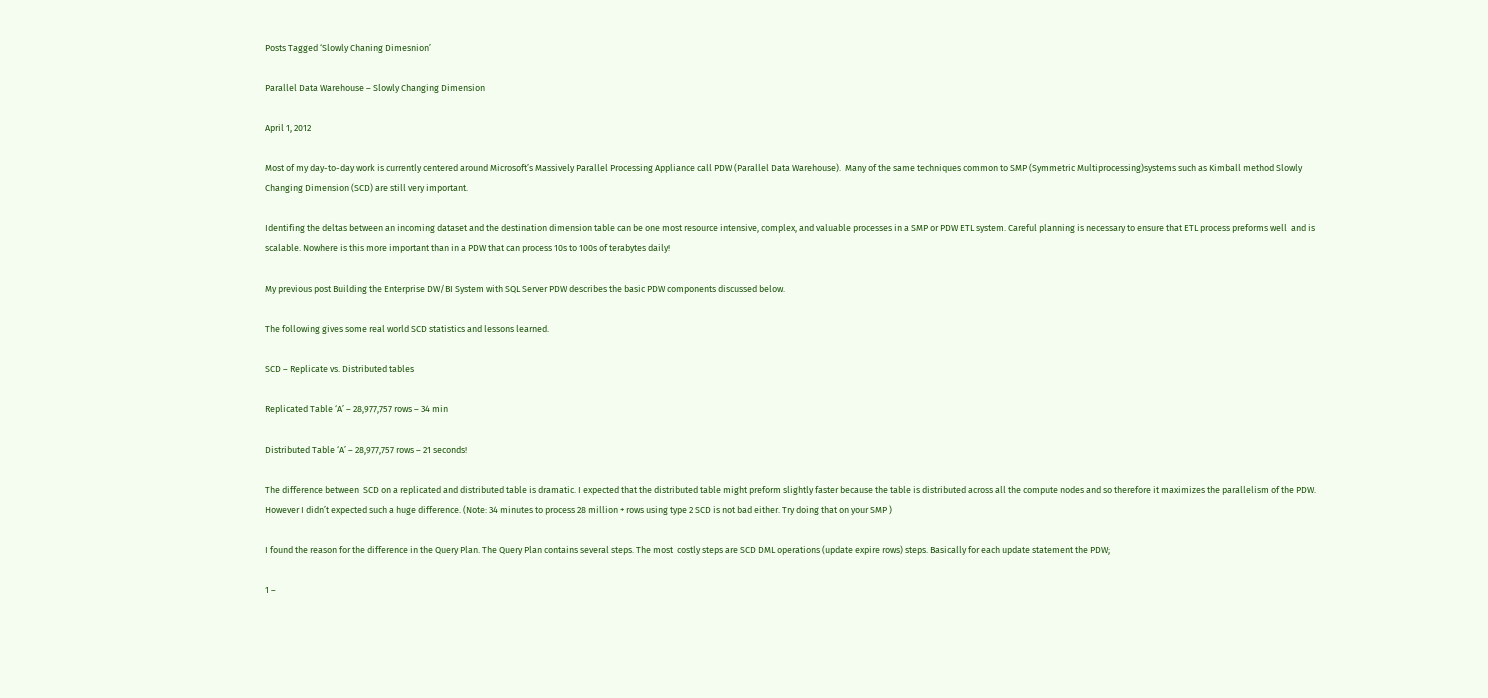Posts Tagged ‘Slowly Chaning Dimesnion’

Parallel Data Warehouse – Slowly Changing Dimension

April 1, 2012

Most of my day-to-day work is currently centered around Microsoft’s Massively Parallel Processing Appliance call PDW (Parallel Data Warehouse).  Many of the same techniques common to SMP (Symmetric Multiprocessing)systems such as Kimball method Slowly Changing Dimension (SCD) are still very important.

Identifing the deltas between an incoming dataset and the destination dimension table can be one most resource intensive, complex, and valuable processes in a SMP or PDW ETL system. Careful planning is necessary to ensure that ETL process preforms well  and is scalable. Nowhere is this more important than in a PDW that can process 10s to 100s of terabytes daily!

My previous post Building the Enterprise DW/BI System with SQL Server PDW describes the basic PDW components discussed below.

The following gives some real world SCD statistics and lessons learned.

SCD – Replicate vs. Distributed tables

Replicated Table ‘A’ – 28,977,757 rows – 34 min

Distributed Table ‘A’ – 28,977,757 rows – 21 seconds!

The difference between  SCD on a replicated and distributed table is dramatic. I expected that the distributed table might preform slightly faster because the table is distributed across all the compute nodes and so therefore it maximizes the parallelism of the PDW. However I didn’t expected such a huge difference. (Note: 34 minutes to process 28 million + rows using type 2 SCD is not bad either. Try doing that on your SMP )

I found the reason for the difference in the Query Plan. The Query Plan contains several steps. The most  costly steps are SCD DML operations (update expire rows) steps. Basically for each update statement the PDW;

1 –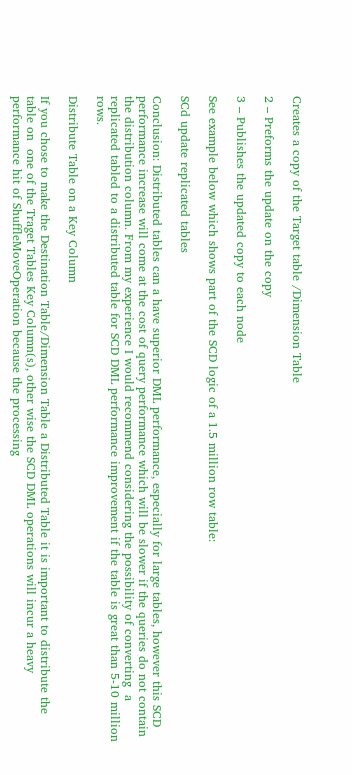Creates a copy of the Target table /Dimension Table

2 – Preforms the update on the copy

3 – Publishes the updated copy to each node

See example below which shows part of the SCD logic of a 1.5 million row table:

SCd update replicated tables

Conclusion: Distributed tables can a have superior DML performance, especially for large tables, however this SCD performance increase will come at the cost of query performance which will be slower if the queries do not contain the distribution column. From my experience I would recommend considering the possibility of converting  a replicated tabled to a distributed table for SCD DML performance improvement if the table is great than 5-10 million rows.

Distribute Table on a Key Column

If you chose to make the Destination Table/Dimension Table a Distributed Table it is important to distribute the table on  one of the Traget Tables Key Column(s), other wise the SCD DML operations will incur a heavy performance hit of ShuffleMoveOperation because the processing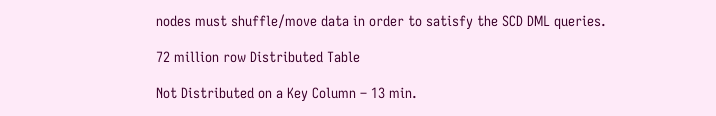nodes must shuffle/move data in order to satisfy the SCD DML queries.

72 million row Distributed Table

Not Distributed on a Key Column – 13 min.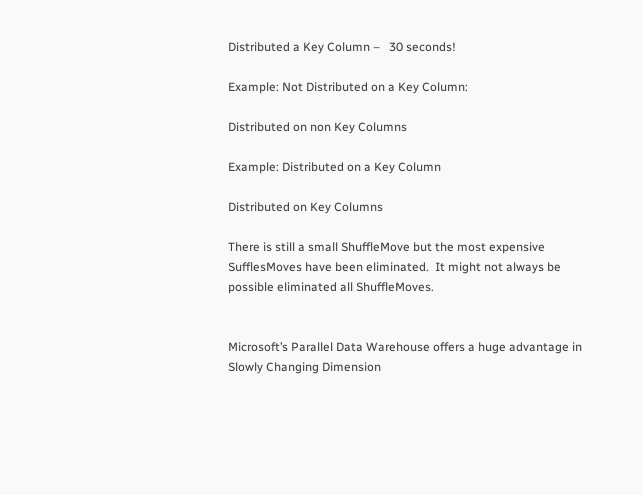Distributed a Key Column –   30 seconds!

Example: Not Distributed on a Key Column:

Distributed on non Key Columns

Example: Distributed on a Key Column

Distributed on Key Columns

There is still a small ShuffleMove but the most expensive SufflesMoves have been eliminated.  It might not always be possible eliminated all ShuffleMoves.


Microsoft’s Parallel Data Warehouse offers a huge advantage in Slowly Changing Dimension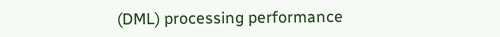(DML) processing performance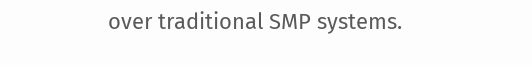over traditional SMP systems.